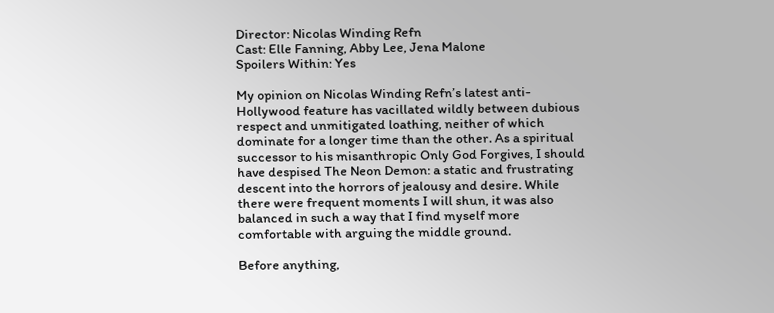Director: Nicolas Winding Refn
Cast: Elle Fanning, Abby Lee, Jena Malone
Spoilers Within: Yes

My opinion on Nicolas Winding Refn’s latest anti-Hollywood feature has vacillated wildly between dubious respect and unmitigated loathing, neither of which dominate for a longer time than the other. As a spiritual successor to his misanthropic Only God Forgives, I should have despised The Neon Demon: a static and frustrating descent into the horrors of jealousy and desire. While there were frequent moments I will shun, it was also balanced in such a way that I find myself more comfortable with arguing the middle ground.

Before anything,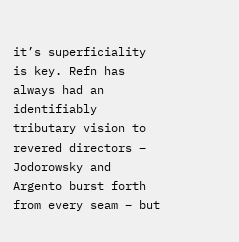it’s superficiality is key. Refn has always had an identifiably tributary vision to revered directors – Jodorowsky and Argento burst forth from every seam – but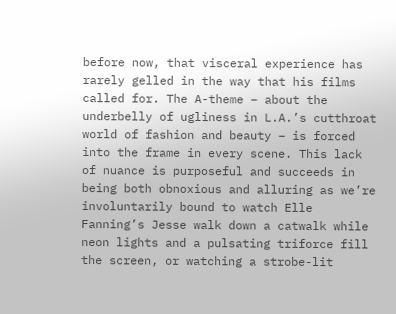before now, that visceral experience has rarely gelled in the way that his films called for. The A-theme – about the underbelly of ugliness in L.A.’s cutthroat world of fashion and beauty – is forced into the frame in every scene. This lack of nuance is purposeful and succeeds in being both obnoxious and alluring as we’re involuntarily bound to watch Elle Fanning’s Jesse walk down a catwalk while neon lights and a pulsating triforce fill the screen, or watching a strobe-lit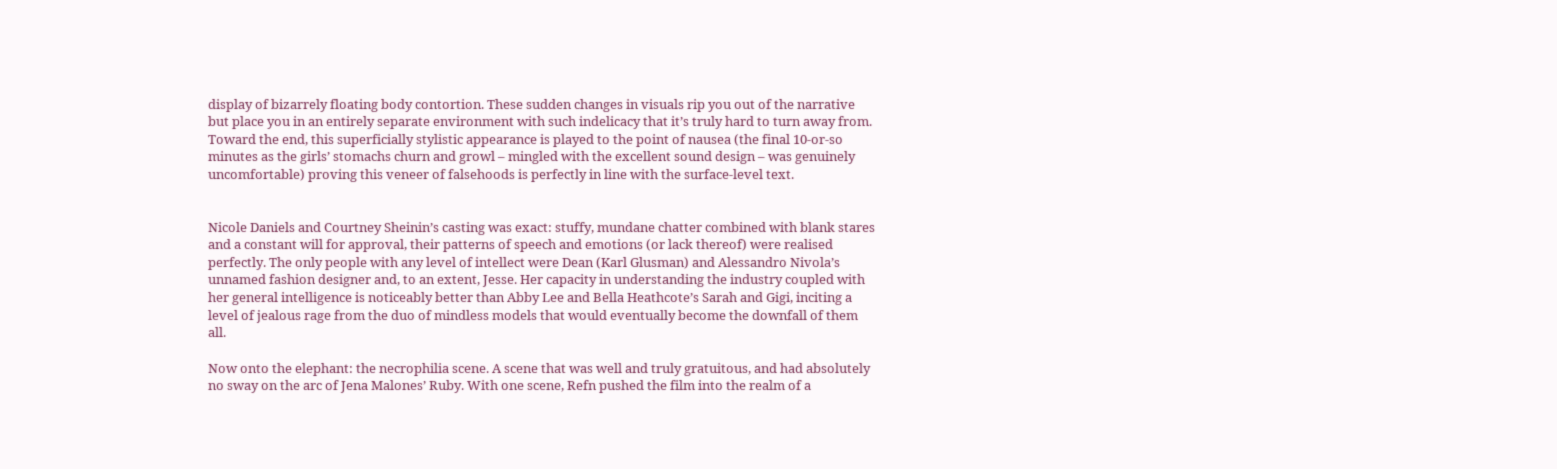display of bizarrely floating body contortion. These sudden changes in visuals rip you out of the narrative but place you in an entirely separate environment with such indelicacy that it’s truly hard to turn away from. Toward the end, this superficially stylistic appearance is played to the point of nausea (the final 10-or-so minutes as the girls’ stomachs churn and growl – mingled with the excellent sound design – was genuinely uncomfortable) proving this veneer of falsehoods is perfectly in line with the surface-level text.


Nicole Daniels and Courtney Sheinin’s casting was exact: stuffy, mundane chatter combined with blank stares and a constant will for approval, their patterns of speech and emotions (or lack thereof) were realised perfectly. The only people with any level of intellect were Dean (Karl Glusman) and Alessandro Nivola’s unnamed fashion designer and, to an extent, Jesse. Her capacity in understanding the industry coupled with her general intelligence is noticeably better than Abby Lee and Bella Heathcote’s Sarah and Gigi, inciting a level of jealous rage from the duo of mindless models that would eventually become the downfall of them all.

Now onto the elephant: the necrophilia scene. A scene that was well and truly gratuitous, and had absolutely no sway on the arc of Jena Malones’ Ruby. With one scene, Refn pushed the film into the realm of a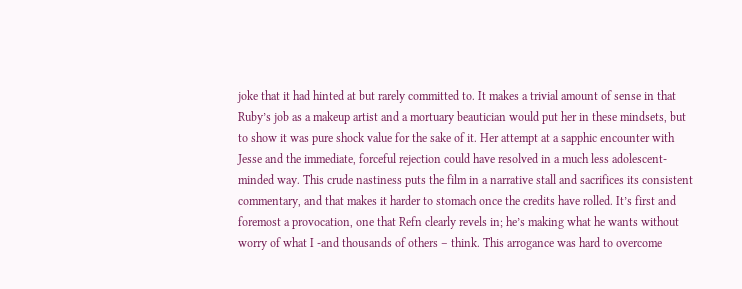joke that it had hinted at but rarely committed to. It makes a trivial amount of sense in that Ruby’s job as a makeup artist and a mortuary beautician would put her in these mindsets, but to show it was pure shock value for the sake of it. Her attempt at a sapphic encounter with Jesse and the immediate, forceful rejection could have resolved in a much less adolescent-minded way. This crude nastiness puts the film in a narrative stall and sacrifices its consistent commentary, and that makes it harder to stomach once the credits have rolled. It’s first and foremost a provocation, one that Refn clearly revels in; he’s making what he wants without worry of what I -and thousands of others – think. This arrogance was hard to overcome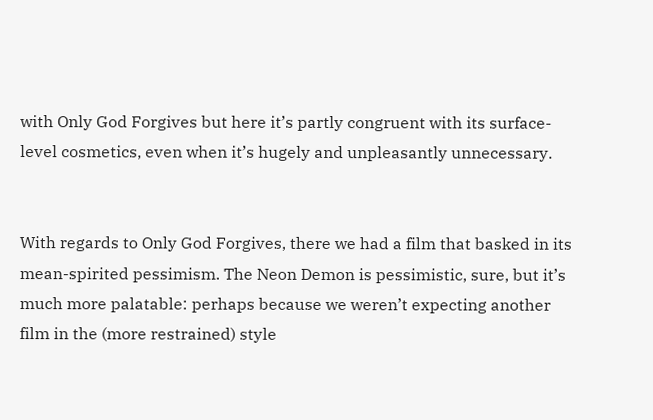with Only God Forgives but here it’s partly congruent with its surface-level cosmetics, even when it’s hugely and unpleasantly unnecessary.


With regards to Only God Forgives, there we had a film that basked in its mean-spirited pessimism. The Neon Demon is pessimistic, sure, but it’s much more palatable: perhaps because we weren’t expecting another film in the (more restrained) style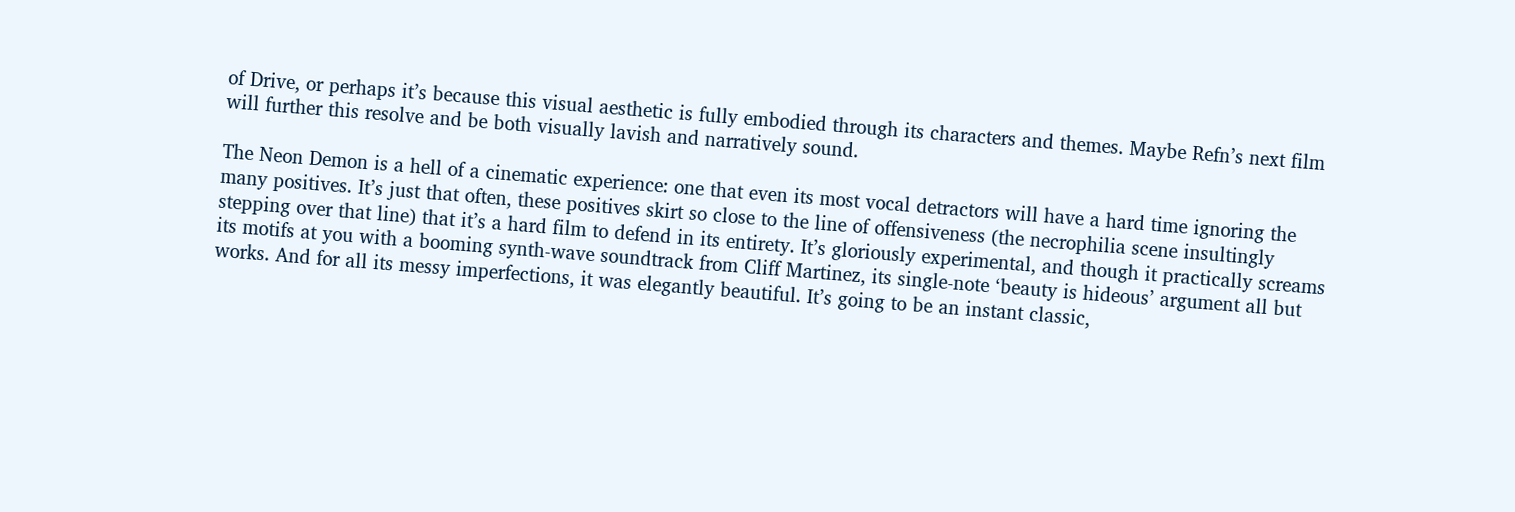of Drive, or perhaps it’s because this visual aesthetic is fully embodied through its characters and themes. Maybe Refn’s next film will further this resolve and be both visually lavish and narratively sound.

The Neon Demon is a hell of a cinematic experience: one that even its most vocal detractors will have a hard time ignoring the many positives. It’s just that often, these positives skirt so close to the line of offensiveness (the necrophilia scene insultingly stepping over that line) that it’s a hard film to defend in its entirety. It’s gloriously experimental, and though it practically screams its motifs at you with a booming synth-wave soundtrack from Cliff Martinez, its single-note ‘beauty is hideous’ argument all but works. And for all its messy imperfections, it was elegantly beautiful. It’s going to be an instant classic,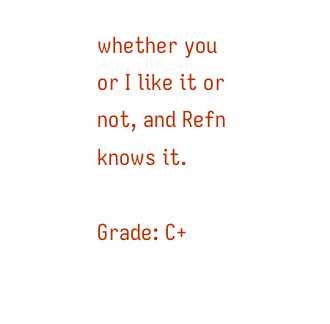whether you or I like it or not, and Refn knows it.

Grade: C+